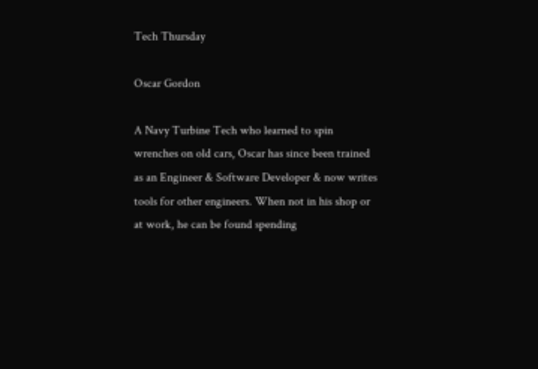Tech Thursday

Oscar Gordon

A Navy Turbine Tech who learned to spin wrenches on old cars, Oscar has since been trained as an Engineer & Software Developer & now writes tools for other engineers. When not in his shop or at work, he can be found spending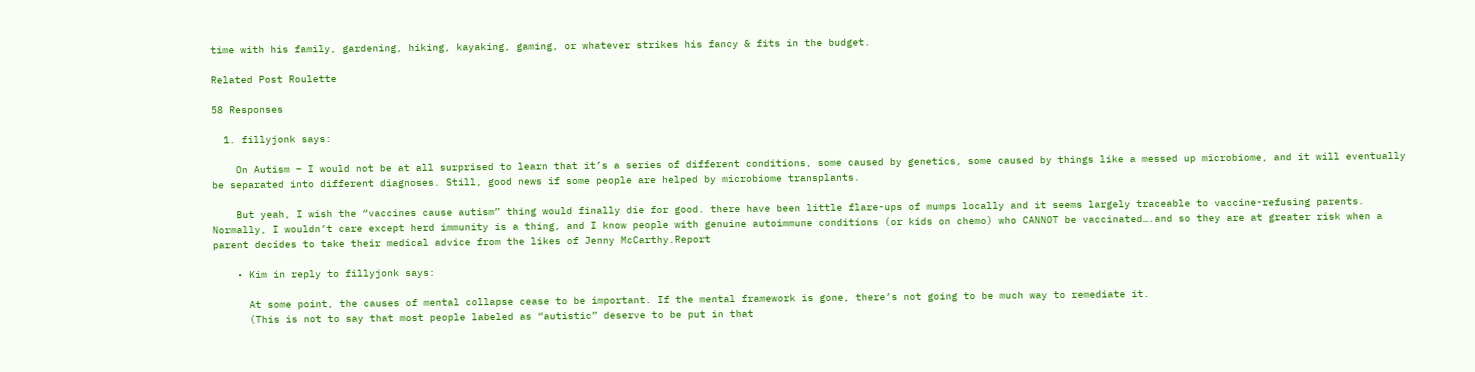time with his family, gardening, hiking, kayaking, gaming, or whatever strikes his fancy & fits in the budget.

Related Post Roulette

58 Responses

  1. fillyjonk says:

    On Autism – I would not be at all surprised to learn that it’s a series of different conditions, some caused by genetics, some caused by things like a messed up microbiome, and it will eventually be separated into different diagnoses. Still, good news if some people are helped by microbiome transplants.

    But yeah, I wish the “vaccines cause autism” thing would finally die for good. there have been little flare-ups of mumps locally and it seems largely traceable to vaccine-refusing parents. Normally, I wouldn’t care except herd immunity is a thing, and I know people with genuine autoimmune conditions (or kids on chemo) who CANNOT be vaccinated….and so they are at greater risk when a parent decides to take their medical advice from the likes of Jenny McCarthy.Report

    • Kim in reply to fillyjonk says:

      At some point, the causes of mental collapse cease to be important. If the mental framework is gone, there’s not going to be much way to remediate it.
      (This is not to say that most people labeled as “autistic” deserve to be put in that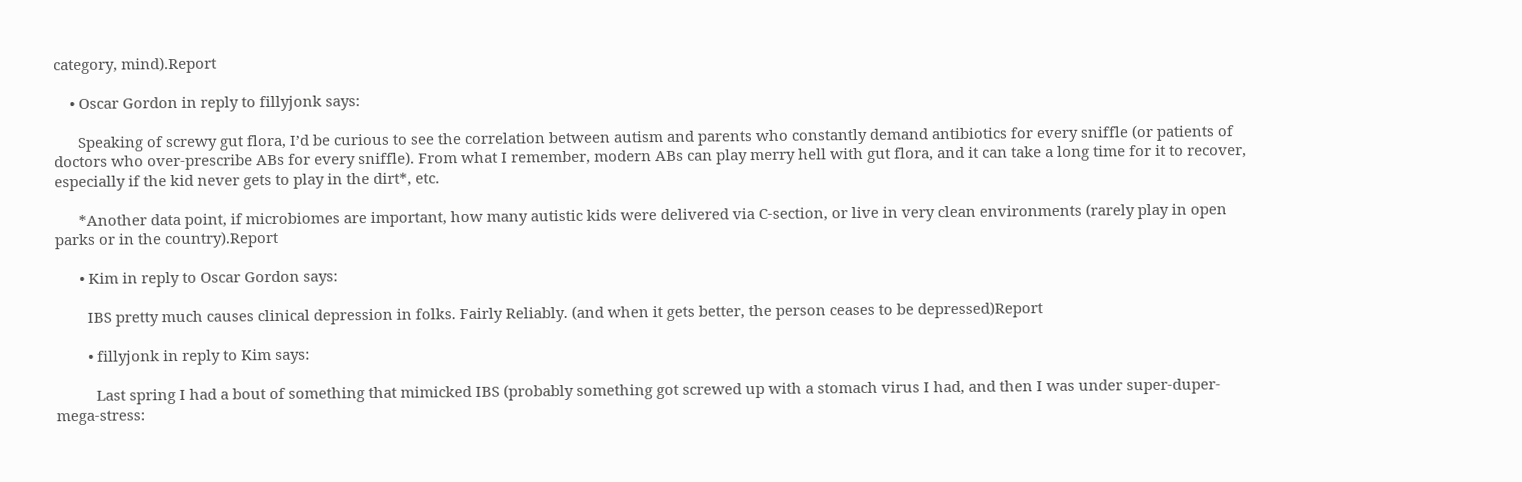category, mind).Report

    • Oscar Gordon in reply to fillyjonk says:

      Speaking of screwy gut flora, I’d be curious to see the correlation between autism and parents who constantly demand antibiotics for every sniffle (or patients of doctors who over-prescribe ABs for every sniffle). From what I remember, modern ABs can play merry hell with gut flora, and it can take a long time for it to recover, especially if the kid never gets to play in the dirt*, etc.

      *Another data point, if microbiomes are important, how many autistic kids were delivered via C-section, or live in very clean environments (rarely play in open parks or in the country).Report

      • Kim in reply to Oscar Gordon says:

        IBS pretty much causes clinical depression in folks. Fairly Reliably. (and when it gets better, the person ceases to be depressed)Report

        • fillyjonk in reply to Kim says:

          Last spring I had a bout of something that mimicked IBS (probably something got screwed up with a stomach virus I had, and then I was under super-duper-mega-stress: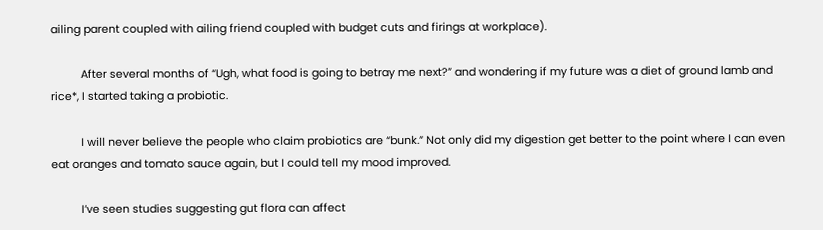ailing parent coupled with ailing friend coupled with budget cuts and firings at workplace).

          After several months of “Ugh, what food is going to betray me next?” and wondering if my future was a diet of ground lamb and rice*, I started taking a probiotic.

          I will never believe the people who claim probiotics are “bunk.” Not only did my digestion get better to the point where I can even eat oranges and tomato sauce again, but I could tell my mood improved.

          I’ve seen studies suggesting gut flora can affect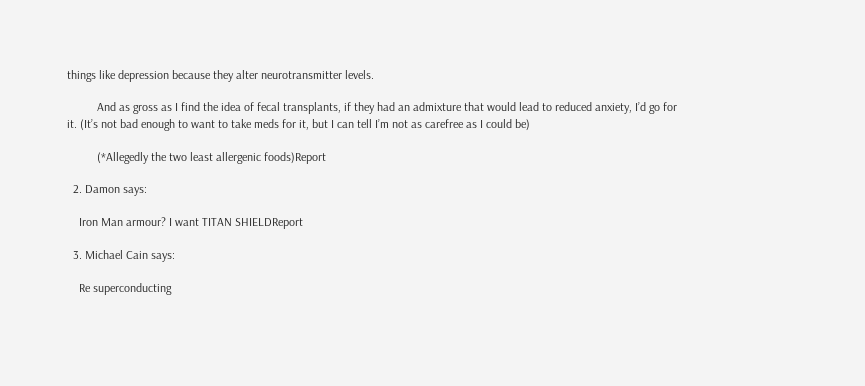things like depression because they alter neurotransmitter levels.

          And as gross as I find the idea of fecal transplants, if they had an admixture that would lead to reduced anxiety, I’d go for it. (It’s not bad enough to want to take meds for it, but I can tell I’m not as carefree as I could be)

          (*Allegedly the two least allergenic foods)Report

  2. Damon says:

    Iron Man armour? I want TITAN SHIELDReport

  3. Michael Cain says:

    Re superconducting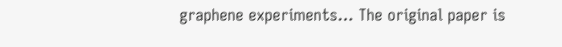graphene experiments… The original paper is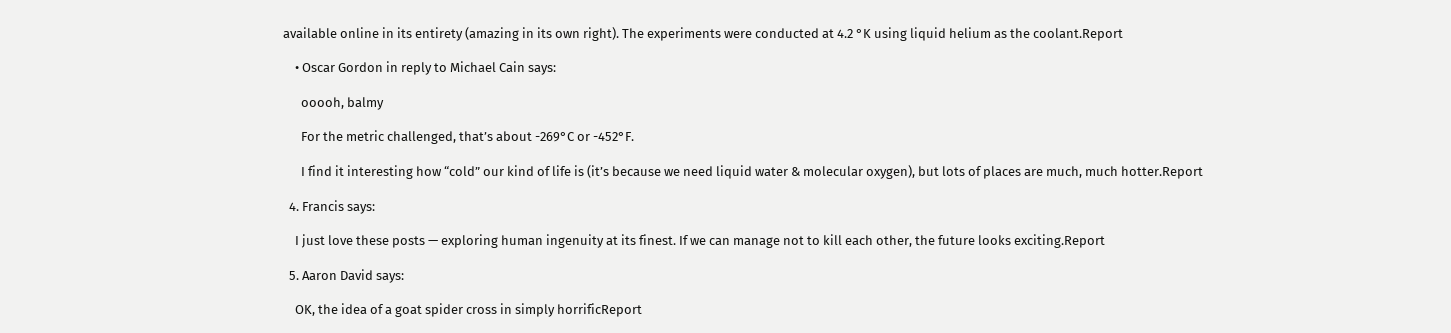available online in its entirety (amazing in its own right). The experiments were conducted at 4.2 °K using liquid helium as the coolant.Report

    • Oscar Gordon in reply to Michael Cain says:

      ooooh, balmy

      For the metric challenged, that’s about -269°C or -452°F.

      I find it interesting how “cold” our kind of life is (it’s because we need liquid water & molecular oxygen), but lots of places are much, much hotter.Report

  4. Francis says:

    I just love these posts — exploring human ingenuity at its finest. If we can manage not to kill each other, the future looks exciting.Report

  5. Aaron David says:

    OK, the idea of a goat spider cross in simply horrificReport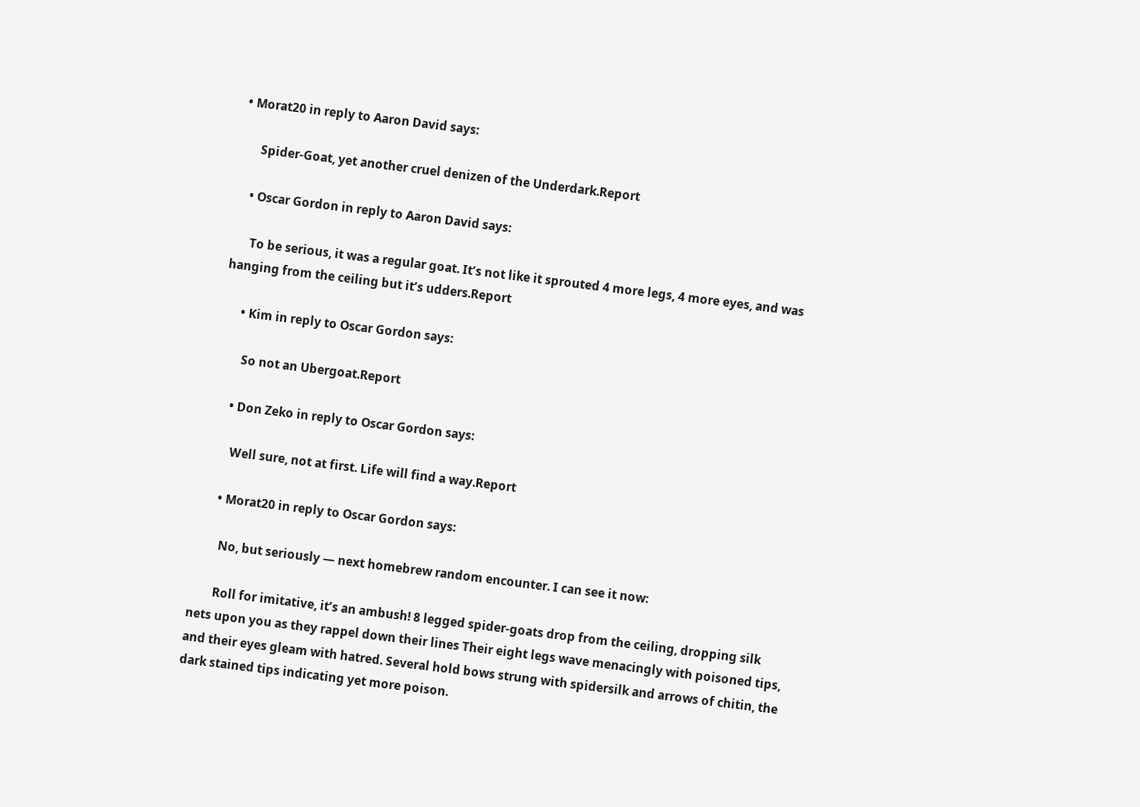• Morat20 in reply to Aaron David says:

      Spider-Goat, yet another cruel denizen of the Underdark.Report

    • Oscar Gordon in reply to Aaron David says:

      To be serious, it was a regular goat. It’s not like it sprouted 4 more legs, 4 more eyes, and was hanging from the ceiling but it’s udders.Report

      • Kim in reply to Oscar Gordon says:

        So not an Ubergoat.Report

      • Don Zeko in reply to Oscar Gordon says:

        Well sure, not at first. Life will find a way.Report

      • Morat20 in reply to Oscar Gordon says:

        No, but seriously — next homebrew random encounter. I can see it now:

        Roll for imitative, it’s an ambush! 8 legged spider-goats drop from the ceiling, dropping silk nets upon you as they rappel down their lines Their eight legs wave menacingly with poisoned tips, and their eyes gleam with hatred. Several hold bows strung with spidersilk and arrows of chitin, the dark stained tips indicating yet more poison.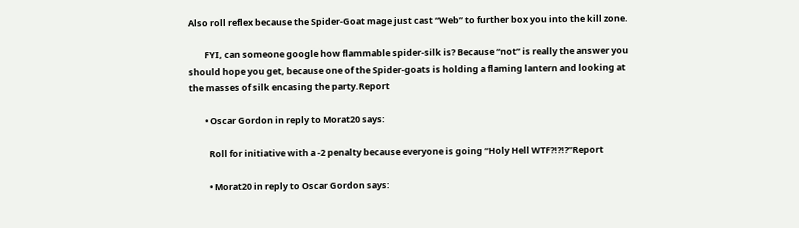Also roll reflex because the Spider-Goat mage just cast “Web” to further box you into the kill zone.

        FYI, can someone google how flammable spider-silk is? Because “not” is really the answer you should hope you get, because one of the Spider-goats is holding a flaming lantern and looking at the masses of silk encasing the party.Report

        • Oscar Gordon in reply to Morat20 says:

          Roll for initiative with a -2 penalty because everyone is going “Holy Hell WTF?!?!?”Report

          • Morat20 in reply to Oscar Gordon says: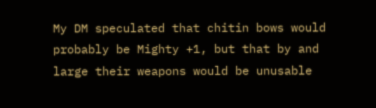My DM speculated that chitin bows would probably be Mighty +1, but that by and large their weapons would be unusable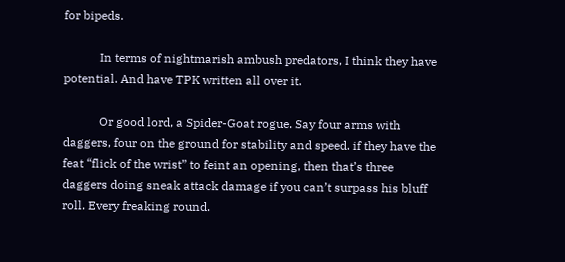for bipeds.

            In terms of nightmarish ambush predators, I think they have potential. And have TPK written all over it.

            Or good lord, a Spider-Goat rogue. Say four arms with daggers, four on the ground for stability and speed. if they have the feat “flick of the wrist” to feint an opening, then that’s three daggers doing sneak attack damage if you can’t surpass his bluff roll. Every freaking round.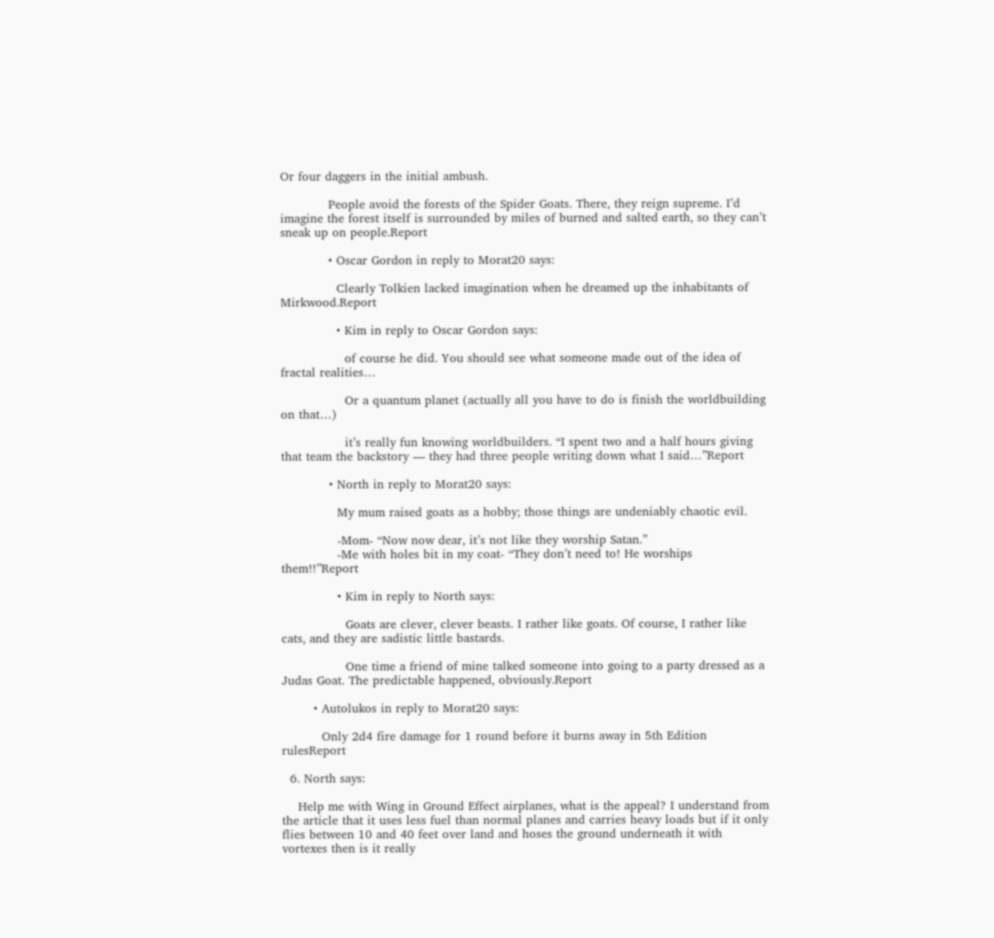Or four daggers in the initial ambush.

            People avoid the forests of the Spider Goats. There, they reign supreme. I’d imagine the forest itself is surrounded by miles of burned and salted earth, so they can’t sneak up on people.Report

            • Oscar Gordon in reply to Morat20 says:

              Clearly Tolkien lacked imagination when he dreamed up the inhabitants of Mirkwood.Report

              • Kim in reply to Oscar Gordon says:

                of course he did. You should see what someone made out of the idea of fractal realities…

                Or a quantum planet (actually all you have to do is finish the worldbuilding on that…)

                it’s really fun knowing worldbuilders. “I spent two and a half hours giving that team the backstory — they had three people writing down what I said…”Report

            • North in reply to Morat20 says:

              My mum raised goats as a hobby; those things are undeniably chaotic evil.

              -Mom- “Now now dear, it’s not like they worship Satan.”
              -Me with holes bit in my coat- “They don’t need to! He worships them!!”Report

              • Kim in reply to North says:

                Goats are clever, clever beasts. I rather like goats. Of course, I rather like cats, and they are sadistic little bastards.

                One time a friend of mine talked someone into going to a party dressed as a Judas Goat. The predictable happened, obviously.Report

        • Autolukos in reply to Morat20 says:

          Only 2d4 fire damage for 1 round before it burns away in 5th Edition rulesReport

  6. North says:

    Help me with Wing in Ground Effect airplanes, what is the appeal? I understand from the article that it uses less fuel than normal planes and carries heavy loads but if it only flies between 10 and 40 feet over land and hoses the ground underneath it with vortexes then is it really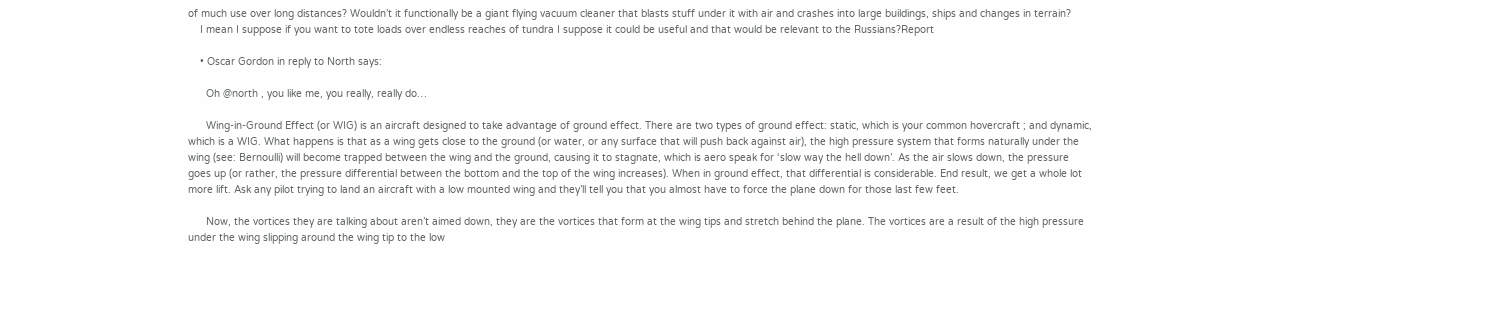of much use over long distances? Wouldn’t it functionally be a giant flying vacuum cleaner that blasts stuff under it with air and crashes into large buildings, ships and changes in terrain?
    I mean I suppose if you want to tote loads over endless reaches of tundra I suppose it could be useful and that would be relevant to the Russians?Report

    • Oscar Gordon in reply to North says:

      Oh @north , you like me, you really, really do…

      Wing-in-Ground Effect (or WIG) is an aircraft designed to take advantage of ground effect. There are two types of ground effect: static, which is your common hovercraft ; and dynamic, which is a WIG. What happens is that as a wing gets close to the ground (or water, or any surface that will push back against air), the high pressure system that forms naturally under the wing (see: Bernoulli) will become trapped between the wing and the ground, causing it to stagnate, which is aero speak for ‘slow way the hell down’. As the air slows down, the pressure goes up (or rather, the pressure differential between the bottom and the top of the wing increases). When in ground effect, that differential is considerable. End result, we get a whole lot more lift. Ask any pilot trying to land an aircraft with a low mounted wing and they’ll tell you that you almost have to force the plane down for those last few feet.

      Now, the vortices they are talking about aren’t aimed down, they are the vortices that form at the wing tips and stretch behind the plane. The vortices are a result of the high pressure under the wing slipping around the wing tip to the low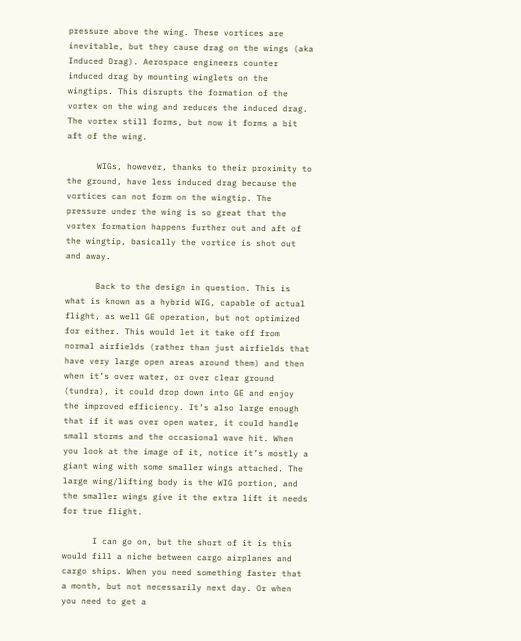pressure above the wing. These vortices are inevitable, but they cause drag on the wings (aka Induced Drag). Aerospace engineers counter induced drag by mounting winglets on the wingtips. This disrupts the formation of the vortex on the wing and reduces the induced drag. The vortex still forms, but now it forms a bit aft of the wing.

      WIGs, however, thanks to their proximity to the ground, have less induced drag because the vortices can not form on the wingtip. The pressure under the wing is so great that the vortex formation happens further out and aft of the wingtip, basically the vortice is shot out and away.

      Back to the design in question. This is what is known as a hybrid WIG, capable of actual flight, as well GE operation, but not optimized for either. This would let it take off from normal airfields (rather than just airfields that have very large open areas around them) and then when it’s over water, or over clear ground (tundra), it could drop down into GE and enjoy the improved efficiency. It’s also large enough that if it was over open water, it could handle small storms and the occasional wave hit. When you look at the image of it, notice it’s mostly a giant wing with some smaller wings attached. The large wing/lifting body is the WIG portion, and the smaller wings give it the extra lift it needs for true flight.

      I can go on, but the short of it is this would fill a niche between cargo airplanes and cargo ships. When you need something faster that a month, but not necessarily next day. Or when you need to get a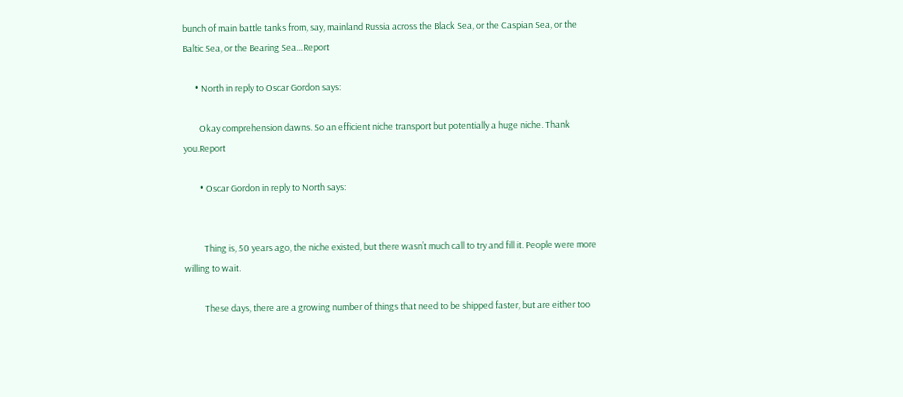bunch of main battle tanks from, say, mainland Russia across the Black Sea, or the Caspian Sea, or the Baltic Sea, or the Bearing Sea…Report

      • North in reply to Oscar Gordon says:

        Okay comprehension dawns. So an efficient niche transport but potentially a huge niche. Thank you.Report

        • Oscar Gordon in reply to North says:


          Thing is, 50 years ago, the niche existed, but there wasn’t much call to try and fill it. People were more willing to wait.

          These days, there are a growing number of things that need to be shipped faster, but are either too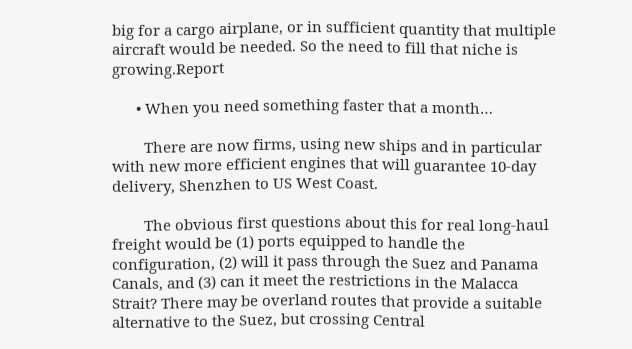big for a cargo airplane, or in sufficient quantity that multiple aircraft would be needed. So the need to fill that niche is growing.Report

      • When you need something faster that a month…

        There are now firms, using new ships and in particular with new more efficient engines that will guarantee 10-day delivery, Shenzhen to US West Coast.

        The obvious first questions about this for real long-haul freight would be (1) ports equipped to handle the configuration, (2) will it pass through the Suez and Panama Canals, and (3) can it meet the restrictions in the Malacca Strait? There may be overland routes that provide a suitable alternative to the Suez, but crossing Central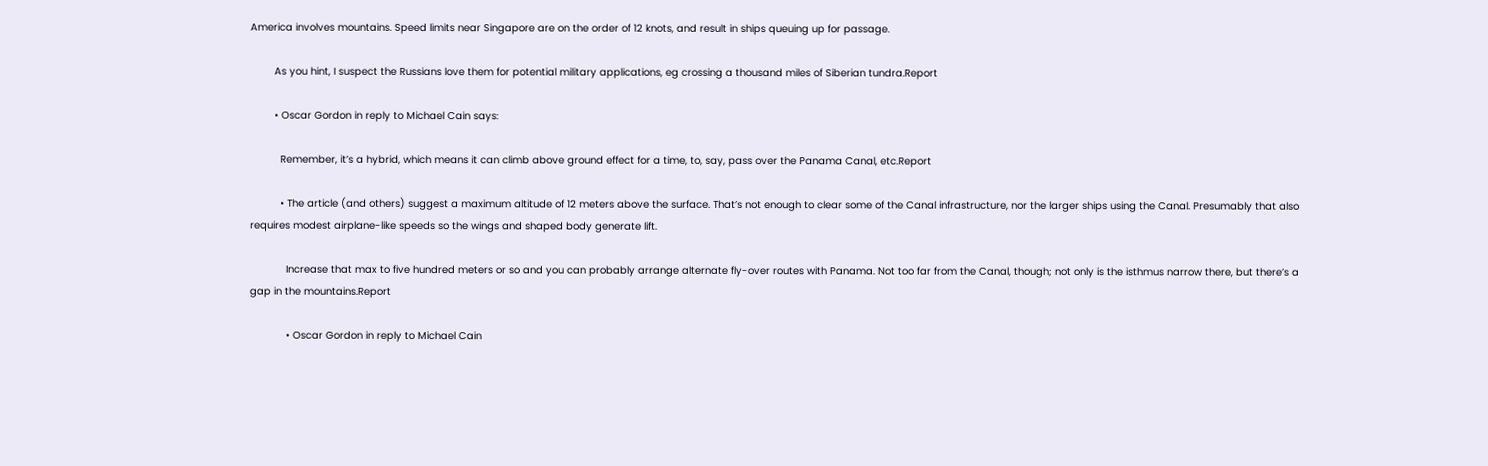America involves mountains. Speed limits near Singapore are on the order of 12 knots, and result in ships queuing up for passage.

        As you hint, I suspect the Russians love them for potential military applications, eg crossing a thousand miles of Siberian tundra.Report

        • Oscar Gordon in reply to Michael Cain says:

          Remember, it’s a hybrid, which means it can climb above ground effect for a time, to, say, pass over the Panama Canal, etc.Report

          • The article (and others) suggest a maximum altitude of 12 meters above the surface. That’s not enough to clear some of the Canal infrastructure, nor the larger ships using the Canal. Presumably that also requires modest airplane-like speeds so the wings and shaped body generate lift.

            Increase that max to five hundred meters or so and you can probably arrange alternate fly-over routes with Panama. Not too far from the Canal, though; not only is the isthmus narrow there, but there’s a gap in the mountains.Report

            • Oscar Gordon in reply to Michael Cain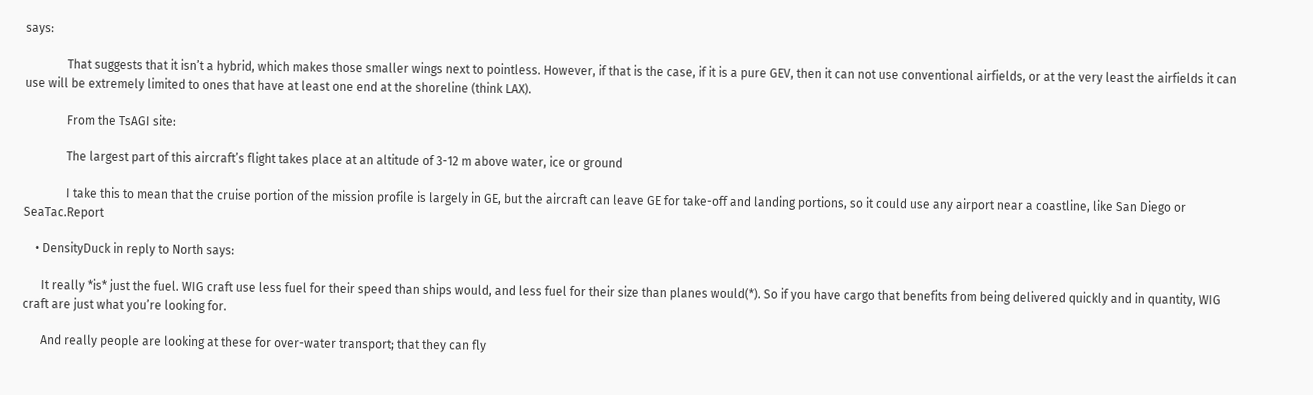says:

              That suggests that it isn’t a hybrid, which makes those smaller wings next to pointless. However, if that is the case, if it is a pure GEV, then it can not use conventional airfields, or at the very least the airfields it can use will be extremely limited to ones that have at least one end at the shoreline (think LAX).

              From the TsAGI site:

              The largest part of this aircraft’s flight takes place at an altitude of 3-12 m above water, ice or ground

              I take this to mean that the cruise portion of the mission profile is largely in GE, but the aircraft can leave GE for take-off and landing portions, so it could use any airport near a coastline, like San Diego or SeaTac.Report

    • DensityDuck in reply to North says:

      It really *is* just the fuel. WIG craft use less fuel for their speed than ships would, and less fuel for their size than planes would(*). So if you have cargo that benefits from being delivered quickly and in quantity, WIG craft are just what you’re looking for.

      And really people are looking at these for over-water transport; that they can fly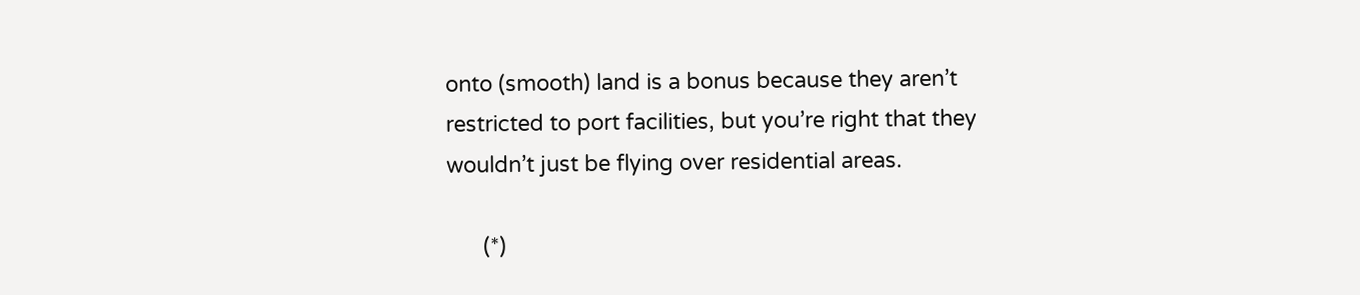onto (smooth) land is a bonus because they aren’t restricted to port facilities, but you’re right that they wouldn’t just be flying over residential areas.

      (*)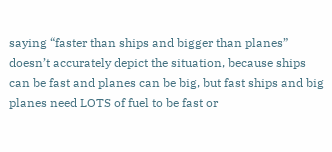saying “faster than ships and bigger than planes” doesn’t accurately depict the situation, because ships can be fast and planes can be big, but fast ships and big planes need LOTS of fuel to be fast or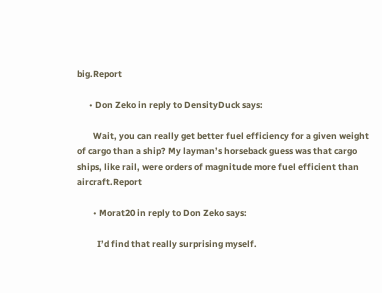big.Report

      • Don Zeko in reply to DensityDuck says:

        Wait, you can really get better fuel efficiency for a given weight of cargo than a ship? My layman’s horseback guess was that cargo ships, like rail, were orders of magnitude more fuel efficient than aircraft.Report

        • Morat20 in reply to Don Zeko says:

          I’d find that really surprising myself.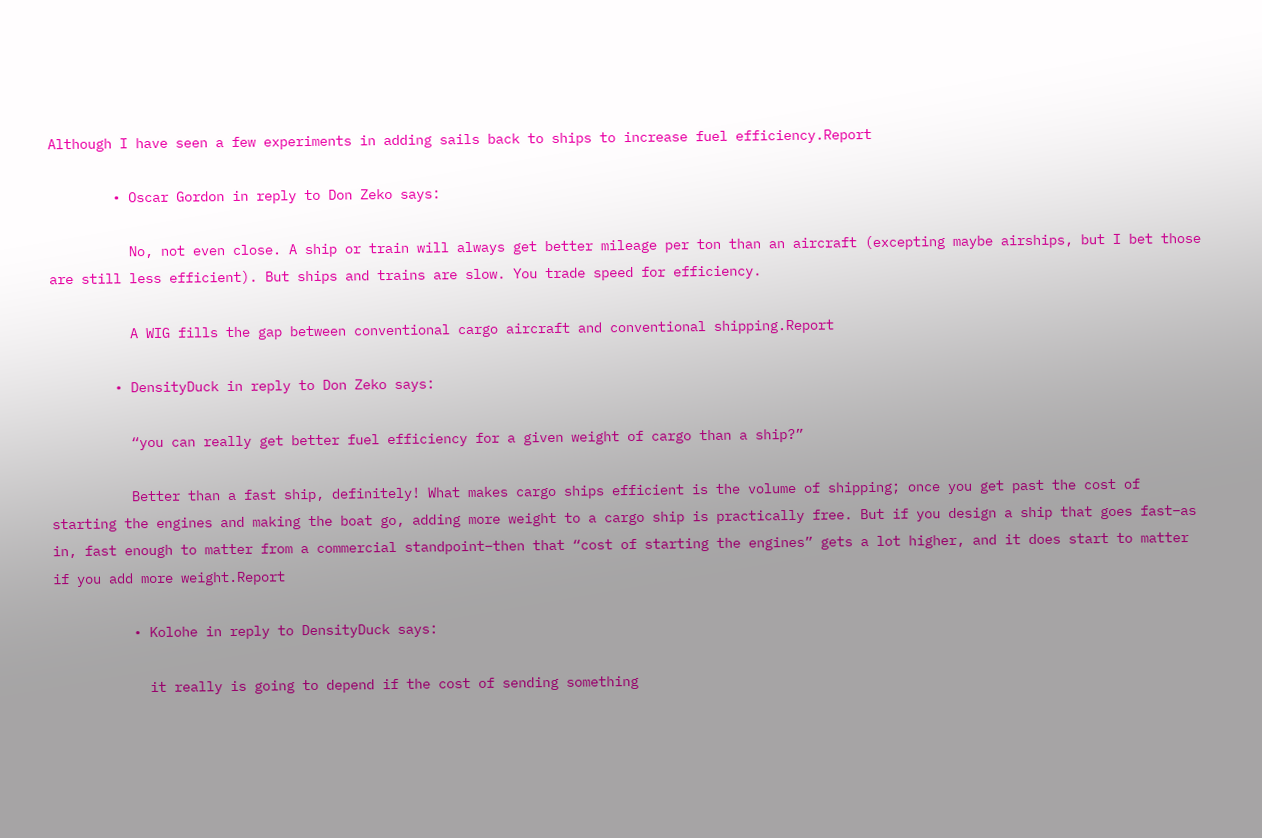Although I have seen a few experiments in adding sails back to ships to increase fuel efficiency.Report

        • Oscar Gordon in reply to Don Zeko says:

          No, not even close. A ship or train will always get better mileage per ton than an aircraft (excepting maybe airships, but I bet those are still less efficient). But ships and trains are slow. You trade speed for efficiency.

          A WIG fills the gap between conventional cargo aircraft and conventional shipping.Report

        • DensityDuck in reply to Don Zeko says:

          “you can really get better fuel efficiency for a given weight of cargo than a ship?”

          Better than a fast ship, definitely! What makes cargo ships efficient is the volume of shipping; once you get past the cost of starting the engines and making the boat go, adding more weight to a cargo ship is practically free. But if you design a ship that goes fast–as in, fast enough to matter from a commercial standpoint–then that “cost of starting the engines” gets a lot higher, and it does start to matter if you add more weight.Report

          • Kolohe in reply to DensityDuck says:

            it really is going to depend if the cost of sending something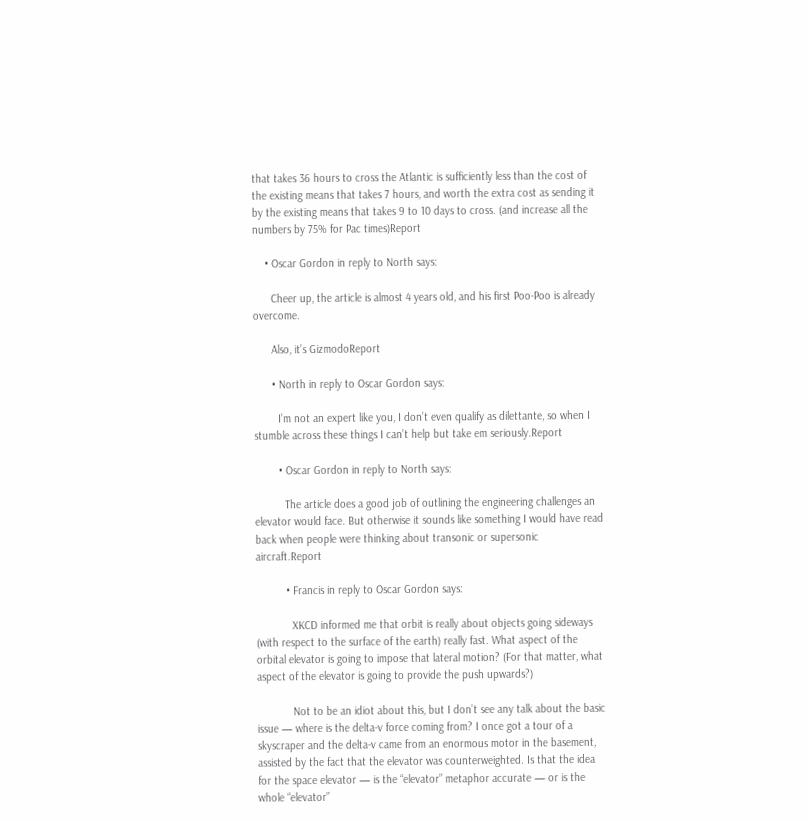that takes 36 hours to cross the Atlantic is sufficiently less than the cost of the existing means that takes 7 hours, and worth the extra cost as sending it by the existing means that takes 9 to 10 days to cross. (and increase all the numbers by 75% for Pac times)Report

    • Oscar Gordon in reply to North says:

      Cheer up, the article is almost 4 years old, and his first Poo-Poo is already overcome.

      Also, it’s GizmodoReport

      • North in reply to Oscar Gordon says:

        I’m not an expert like you, I don’t even qualify as dilettante, so when I stumble across these things I can’t help but take em seriously.Report

        • Oscar Gordon in reply to North says:

          The article does a good job of outlining the engineering challenges an elevator would face. But otherwise it sounds like something I would have read back when people were thinking about transonic or supersonic aircraft.Report

          • Francis in reply to Oscar Gordon says:

            XKCD informed me that orbit is really about objects going sideways (with respect to the surface of the earth) really fast. What aspect of the orbital elevator is going to impose that lateral motion? (For that matter, what aspect of the elevator is going to provide the push upwards?)

            Not to be an idiot about this, but I don’t see any talk about the basic issue — where is the delta-v force coming from? I once got a tour of a skyscraper and the delta-v came from an enormous motor in the basement, assisted by the fact that the elevator was counterweighted. Is that the idea for the space elevator — is the “elevator” metaphor accurate — or is the whole “elevator”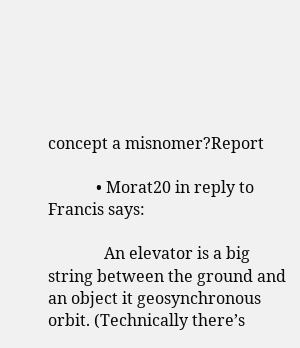concept a misnomer?Report

            • Morat20 in reply to Francis says:

              An elevator is a big string between the ground and an object it geosynchronous orbit. (Technically there’s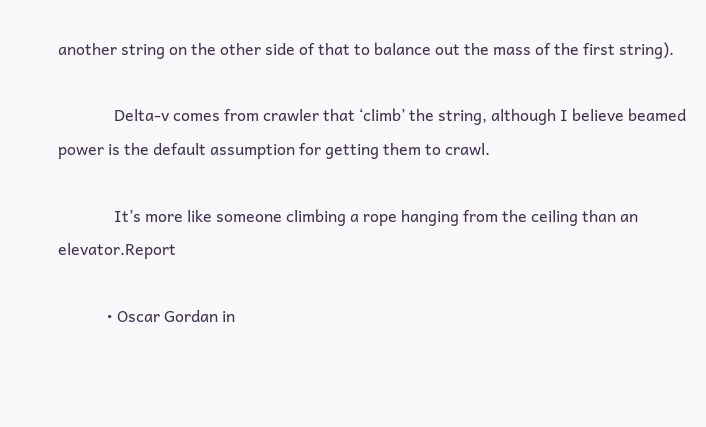another string on the other side of that to balance out the mass of the first string).

              Delta-v comes from crawler that ‘climb’ the string, although I believe beamed power is the default assumption for getting them to crawl.

              It’s more like someone climbing a rope hanging from the ceiling than an elevator.Report

            • Oscar Gordan in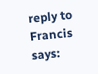reply to Francis says: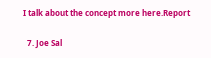I talk about the concept more here.Report

  7. Joe Sal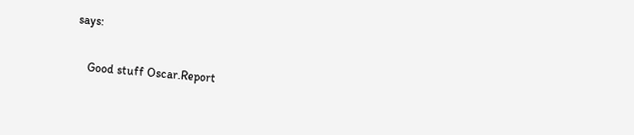says:

    Good stuff Oscar.Report